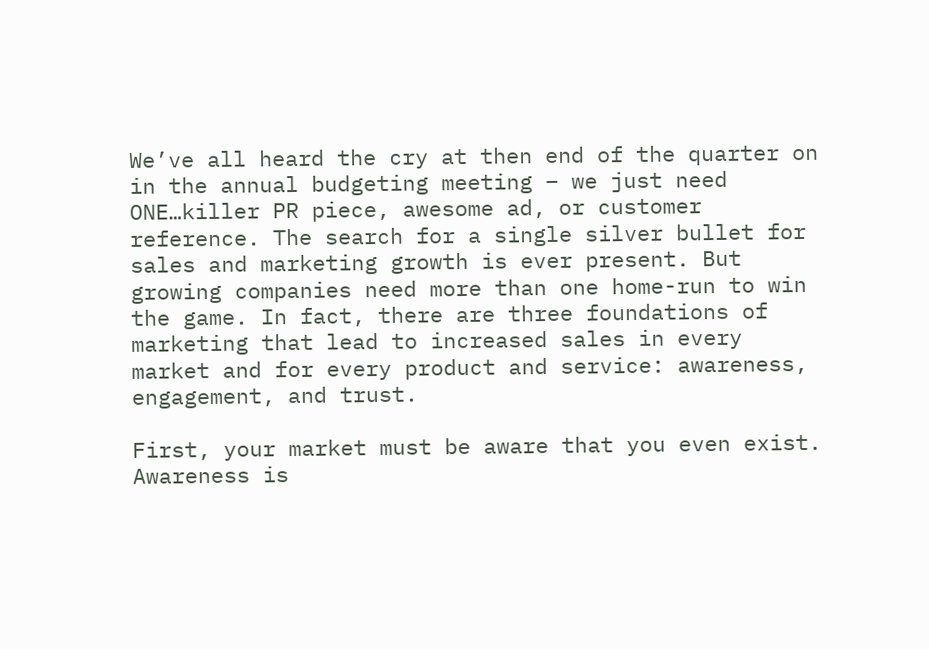We’ve all heard the cry at then end of the quarter on in the annual budgeting meeting – we just need ONE…killer PR piece, awesome ad, or customer reference. The search for a single silver bullet for sales and marketing growth is ever present. But growing companies need more than one home-run to win the game. In fact, there are three foundations of marketing that lead to increased sales in every market and for every product and service: awareness, engagement, and trust.

First, your market must be aware that you even exist. Awareness is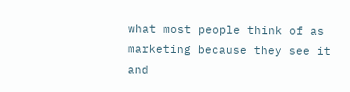what most people think of as marketing because they see it and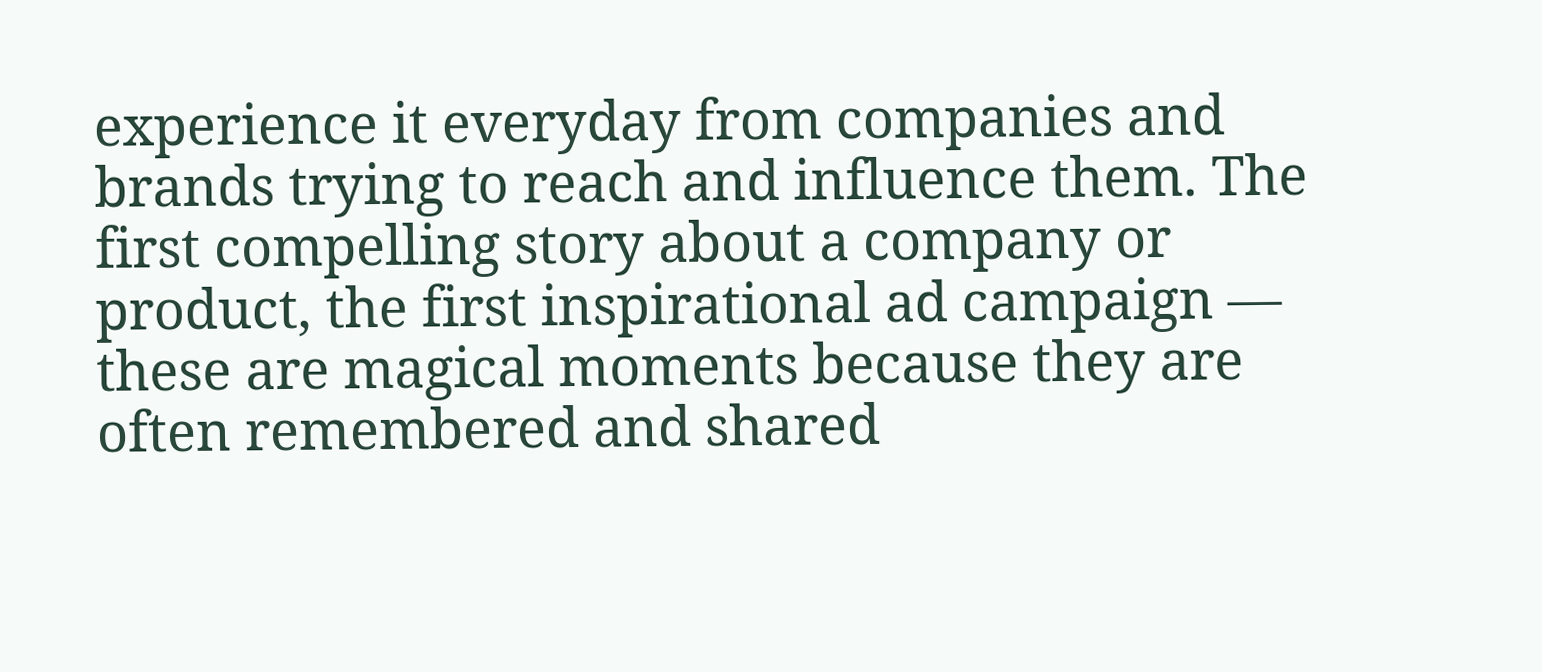experience it everyday from companies and brands trying to reach and influence them. The first compelling story about a company or product, the first inspirational ad campaign — these are magical moments because they are often remembered and shared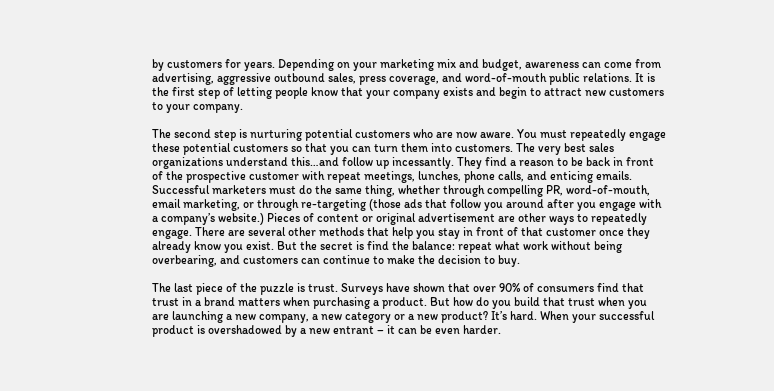by customers for years. Depending on your marketing mix and budget, awareness can come from advertising, aggressive outbound sales, press coverage, and word-of-mouth public relations. It is the first step of letting people know that your company exists and begin to attract new customers to your company.

The second step is nurturing potential customers who are now aware. You must repeatedly engage these potential customers so that you can turn them into customers. The very best sales organizations understand this…and follow up incessantly. They find a reason to be back in front of the prospective customer with repeat meetings, lunches, phone calls, and enticing emails. Successful marketers must do the same thing, whether through compelling PR, word-of-mouth, email marketing, or through re-targeting (those ads that follow you around after you engage with a company’s website.) Pieces of content or original advertisement are other ways to repeatedly engage. There are several other methods that help you stay in front of that customer once they already know you exist. But the secret is find the balance: repeat what work without being overbearing, and customers can continue to make the decision to buy.

The last piece of the puzzle is trust. Surveys have shown that over 90% of consumers find that trust in a brand matters when purchasing a product. But how do you build that trust when you are launching a new company, a new category or a new product? It’s hard. When your successful product is overshadowed by a new entrant – it can be even harder.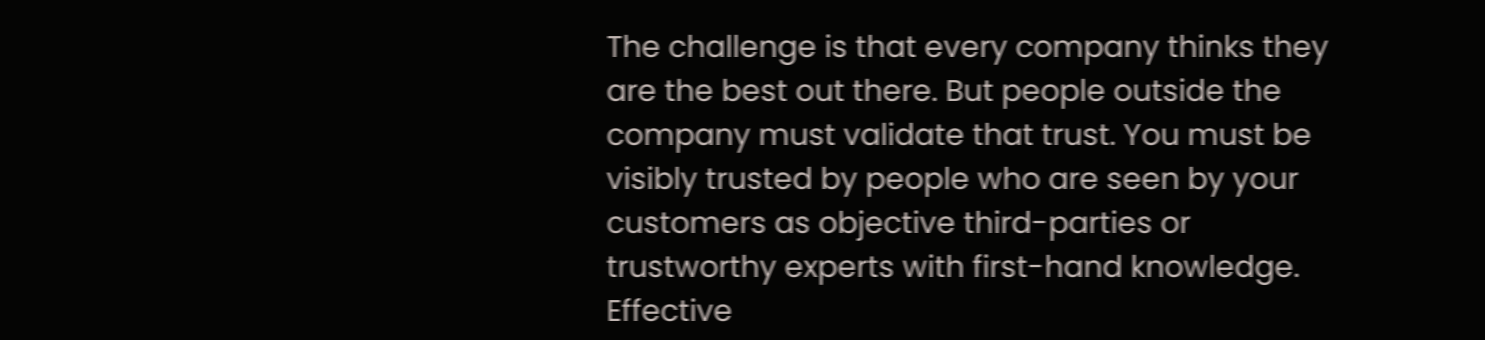The challenge is that every company thinks they are the best out there. But people outside the company must validate that trust. You must be visibly trusted by people who are seen by your customers as objective third-parties or trustworthy experts with first-hand knowledge. Effective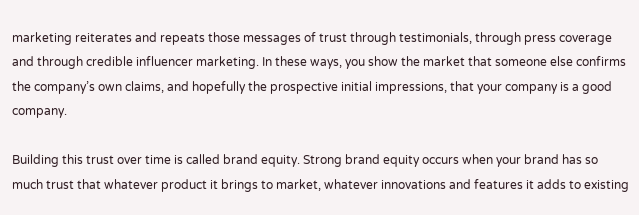marketing reiterates and repeats those messages of trust through testimonials, through press coverage and through credible influencer marketing. In these ways, you show the market that someone else confirms the company’s own claims, and hopefully the prospective initial impressions, that your company is a good company.

Building this trust over time is called brand equity. Strong brand equity occurs when your brand has so much trust that whatever product it brings to market, whatever innovations and features it adds to existing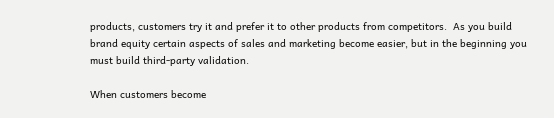products, customers try it and prefer it to other products from competitors.  As you build brand equity certain aspects of sales and marketing become easier, but in the beginning you must build third-party validation.

When customers become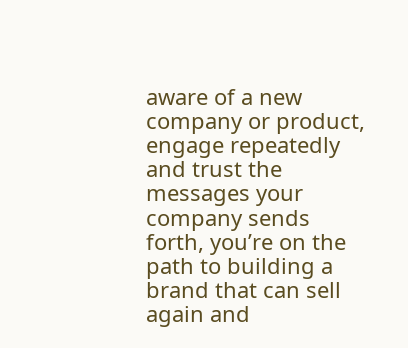aware of a new company or product, engage repeatedly and trust the messages your company sends forth, you’re on the path to building a brand that can sell again and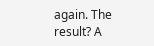again. The result? A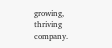growing, thriving company.